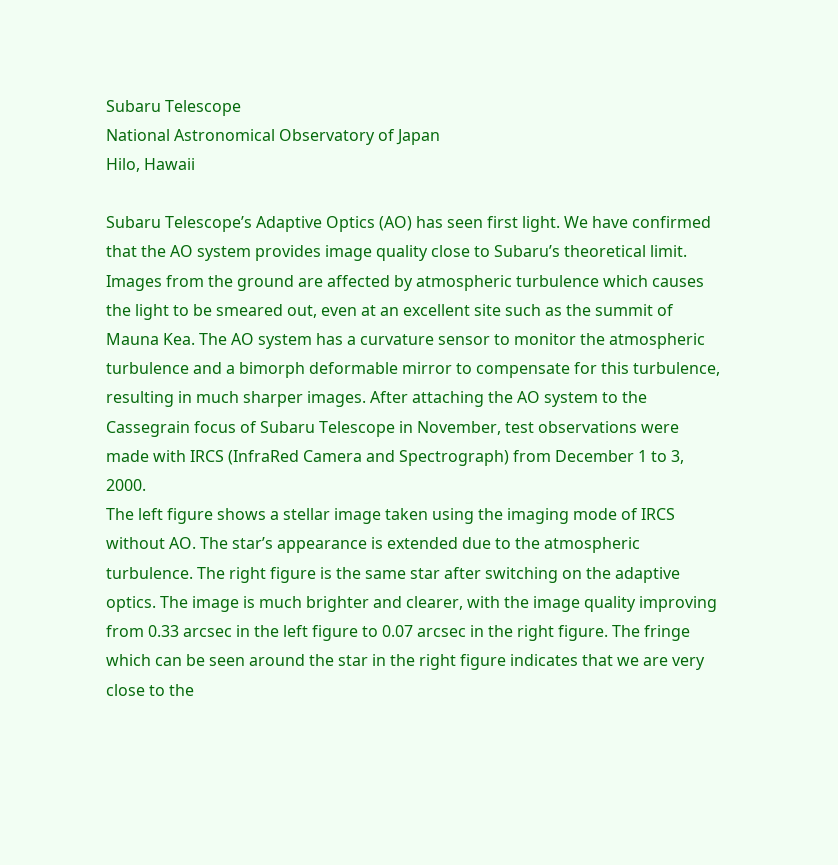Subaru Telescope
National Astronomical Observatory of Japan
Hilo, Hawaii

Subaru Telescope’s Adaptive Optics (AO) has seen first light. We have confirmed that the AO system provides image quality close to Subaru’s theoretical limit.
Images from the ground are affected by atmospheric turbulence which causes the light to be smeared out, even at an excellent site such as the summit of Mauna Kea. The AO system has a curvature sensor to monitor the atmospheric turbulence and a bimorph deformable mirror to compensate for this turbulence, resulting in much sharper images. After attaching the AO system to the Cassegrain focus of Subaru Telescope in November, test observations were made with IRCS (InfraRed Camera and Spectrograph) from December 1 to 3, 2000.
The left figure shows a stellar image taken using the imaging mode of IRCS without AO. The star’s appearance is extended due to the atmospheric turbulence. The right figure is the same star after switching on the adaptive optics. The image is much brighter and clearer, with the image quality improving from 0.33 arcsec in the left figure to 0.07 arcsec in the right figure. The fringe which can be seen around the star in the right figure indicates that we are very close to the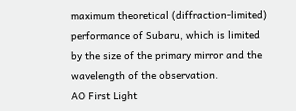maximum theoretical (diffraction-limited) performance of Subaru, which is limited by the size of the primary mirror and the wavelength of the observation.
AO First Light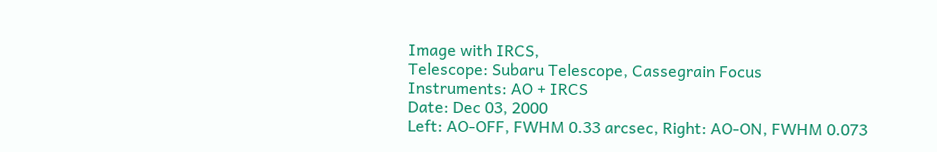Image with IRCS,
Telescope: Subaru Telescope, Cassegrain Focus
Instruments: AO + IRCS
Date: Dec 03, 2000
Left: AO-OFF, FWHM 0.33 arcsec, Right: AO-ON, FWHM 0.073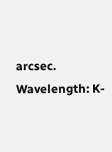arcsec. Wavelength: K-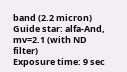band (2.2 micron)
Guide star: alfa-And, mv=2.1 (with ND filter)
Exposure time: 9 sec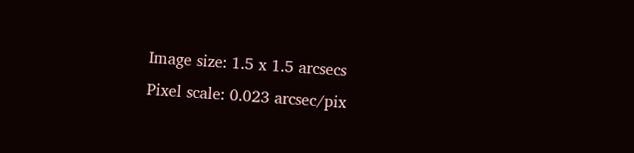Image size: 1.5 x 1.5 arcsecs
Pixel scale: 0.023 arcsec/pix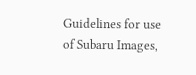Guidelines for use of Subaru Images,